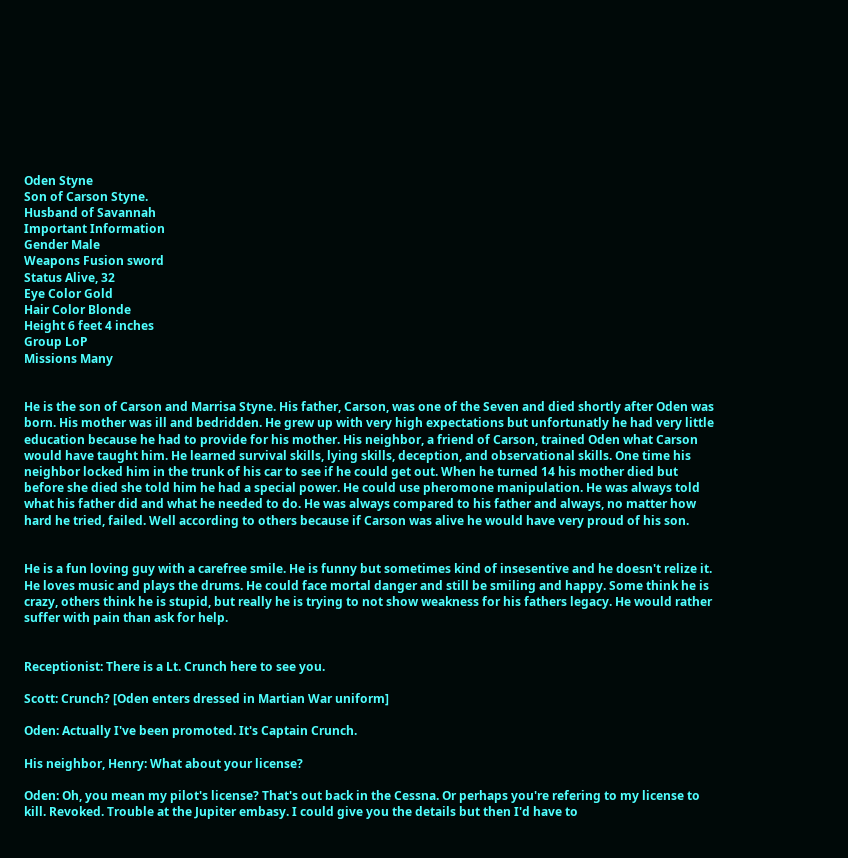Oden Styne
Son of Carson Styne.
Husband of Savannah
Important Information
Gender Male
Weapons Fusion sword
Status Alive, 32
Eye Color Gold
Hair Color Blonde
Height 6 feet 4 inches
Group LoP
Missions Many


He is the son of Carson and Marrisa Styne. His father, Carson, was one of the Seven and died shortly after Oden was born. His mother was ill and bedridden. He grew up with very high expectations but unfortunatly he had very little education because he had to provide for his mother. His neighbor, a friend of Carson, trained Oden what Carson would have taught him. He learned survival skills, lying skills, deception, and observational skills. One time his neighbor locked him in the trunk of his car to see if he could get out. When he turned 14 his mother died but before she died she told him he had a special power. He could use pheromone manipulation. He was always told what his father did and what he needed to do. He was always compared to his father and always, no matter how hard he tried, failed. Well according to others because if Carson was alive he would have very proud of his son.


He is a fun loving guy with a carefree smile. He is funny but sometimes kind of insesentive and he doesn't relize it. He loves music and plays the drums. He could face mortal danger and still be smiling and happy. Some think he is crazy, others think he is stupid, but really he is trying to not show weakness for his fathers legacy. He would rather suffer with pain than ask for help.


Receptionist: There is a Lt. Crunch here to see you.

Scott: Crunch? [Oden enters dressed in Martian War uniform]

Oden: Actually I've been promoted. It's Captain Crunch.

His neighbor, Henry: What about your license?

Oden: Oh, you mean my pilot's license? That's out back in the Cessna. Or perhaps you're refering to my license to kill. Revoked. Trouble at the Jupiter embasy. I could give you the details but then I'd have to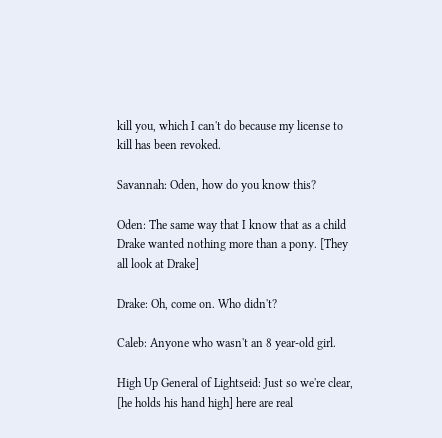kill you, which I can't do because my license to kill has been revoked.

Savannah: Oden, how do you know this?

Oden: The same way that I know that as a child Drake wanted nothing more than a pony. [They all look at Drake]

Drake: Oh, come on. Who didn't?

Caleb: Anyone who wasn't an 8 year-old girl.

High Up General of Lightseid: Just so we're clear, [he holds his hand high] here are real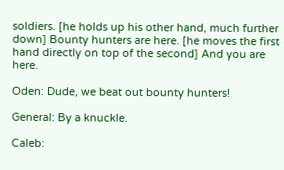soldiers. [he holds up his other hand, much further down] Bounty hunters are here. [he moves the first hand directly on top of the second] And you are here.

Oden: Dude, we beat out bounty hunters!

General: By a knuckle.

Caleb: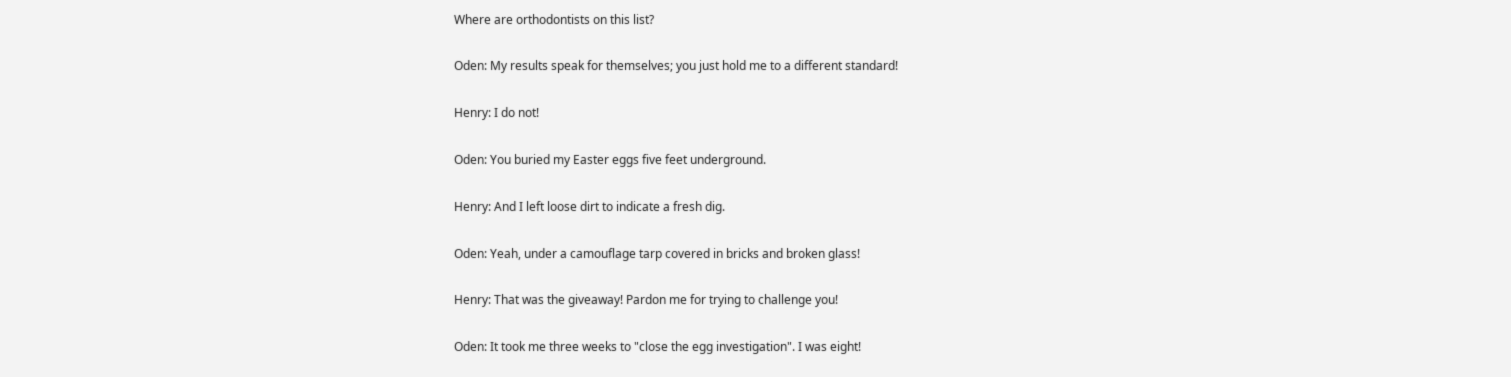Where are orthodontists on this list?

Oden: My results speak for themselves; you just hold me to a different standard!

Henry: I do not!

Oden: You buried my Easter eggs five feet underground.

Henry: And I left loose dirt to indicate a fresh dig.

Oden: Yeah, under a camouflage tarp covered in bricks and broken glass!

Henry: That was the giveaway! Pardon me for trying to challenge you!

Oden: It took me three weeks to "close the egg investigation". I was eight!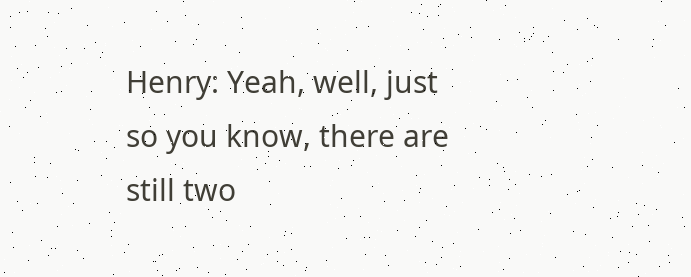Henry: Yeah, well, just so you know, there are still two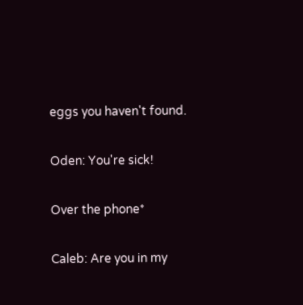eggs you haven't found.

Oden: You're sick!

Over the phone*

Caleb: Are you in my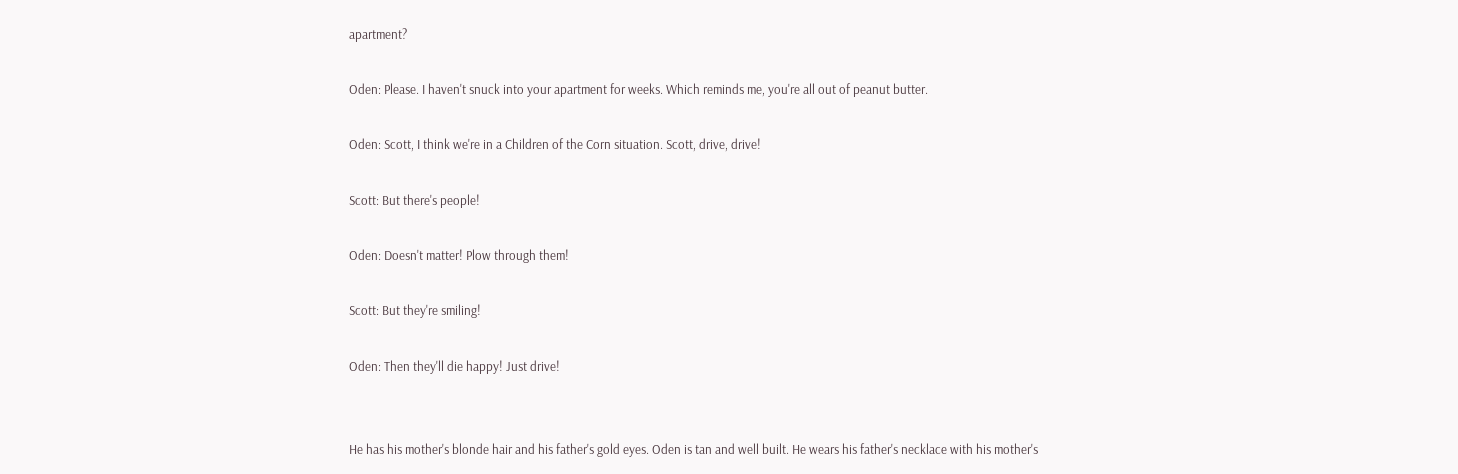apartment?

Oden: Please. I haven't snuck into your apartment for weeks. Which reminds me, you're all out of peanut butter.

Oden: Scott, I think we're in a Children of the Corn situation. Scott, drive, drive!

Scott: But there's people!

Oden: Doesn't matter! Plow through them!

Scott: But they're smiling!

Oden: Then they'll die happy! Just drive!


He has his mother's blonde hair and his father's gold eyes. Oden is tan and well built. He wears his father's necklace with his mother's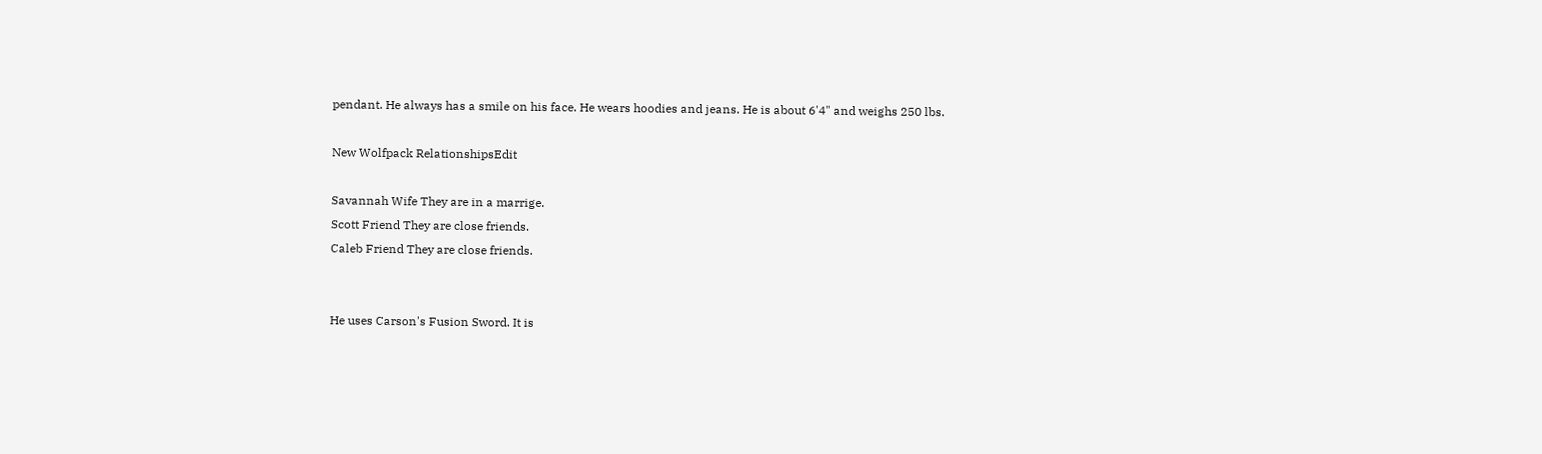pendant. He always has a smile on his face. He wears hoodies and jeans. He is about 6'4" and weighs 250 lbs.

New Wolfpack RelationshipsEdit

Savannah Wife They are in a marrige.
Scott Friend They are close friends.
Caleb Friend They are close friends.


He uses Carson's Fusion Sword. It is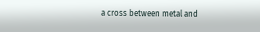a cross between metal and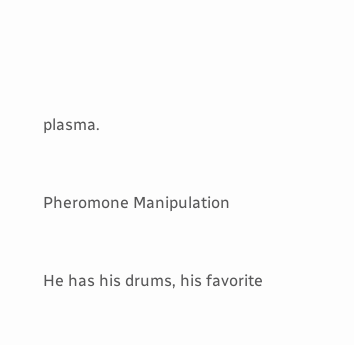plasma.


Pheromone Manipulation


He has his drums, his favorite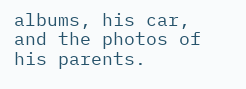albums, his car, and the photos of his parents.